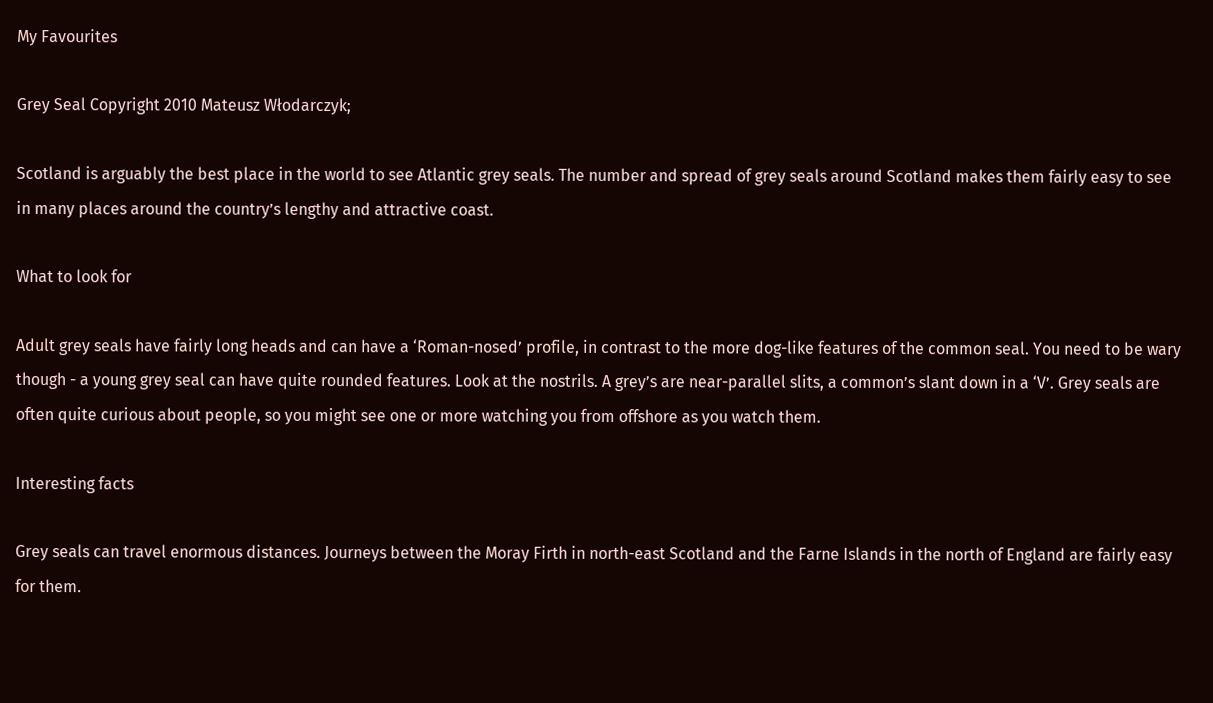My Favourites

Grey Seal Copyright 2010 Mateusz Włodarczyk;

Scotland is arguably the best place in the world to see Atlantic grey seals. The number and spread of grey seals around Scotland makes them fairly easy to see in many places around the country’s lengthy and attractive coast.

What to look for

Adult grey seals have fairly long heads and can have a ‘Roman-nosed’ profile, in contrast to the more dog-like features of the common seal. You need to be wary though - a young grey seal can have quite rounded features. Look at the nostrils. A grey’s are near-parallel slits, a common’s slant down in a ‘V’. Grey seals are often quite curious about people, so you might see one or more watching you from offshore as you watch them.

Interesting facts

Grey seals can travel enormous distances. Journeys between the Moray Firth in north-east Scotland and the Farne Islands in the north of England are fairly easy for them.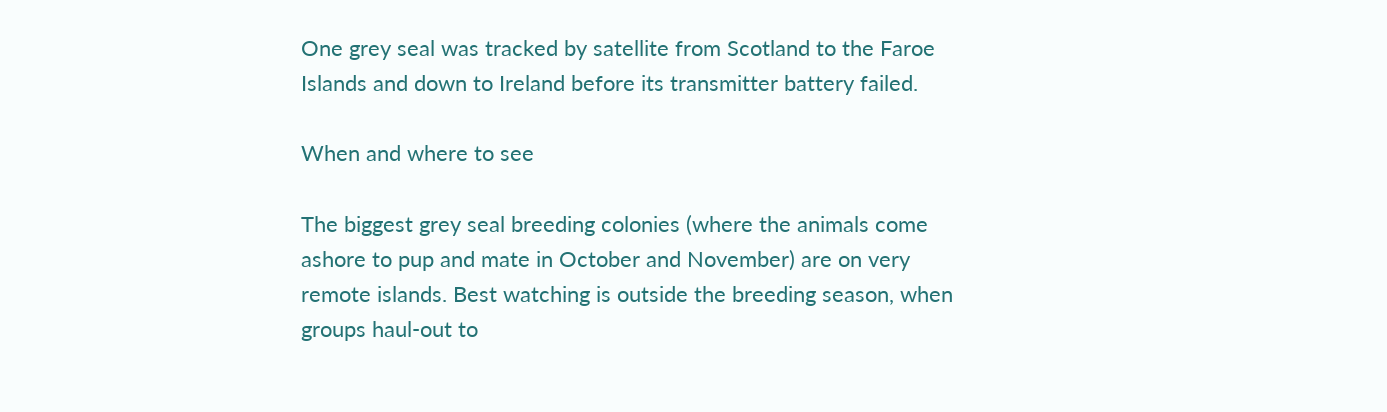One grey seal was tracked by satellite from Scotland to the Faroe Islands and down to Ireland before its transmitter battery failed.

When and where to see

The biggest grey seal breeding colonies (where the animals come ashore to pup and mate in October and November) are on very remote islands. Best watching is outside the breeding season, when groups haul-out to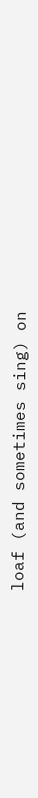loaf (and sometimes sing) on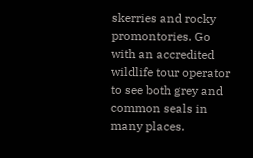skerries and rocky promontories. Go with an accredited wildlife tour operator to see both grey and common seals in many places.